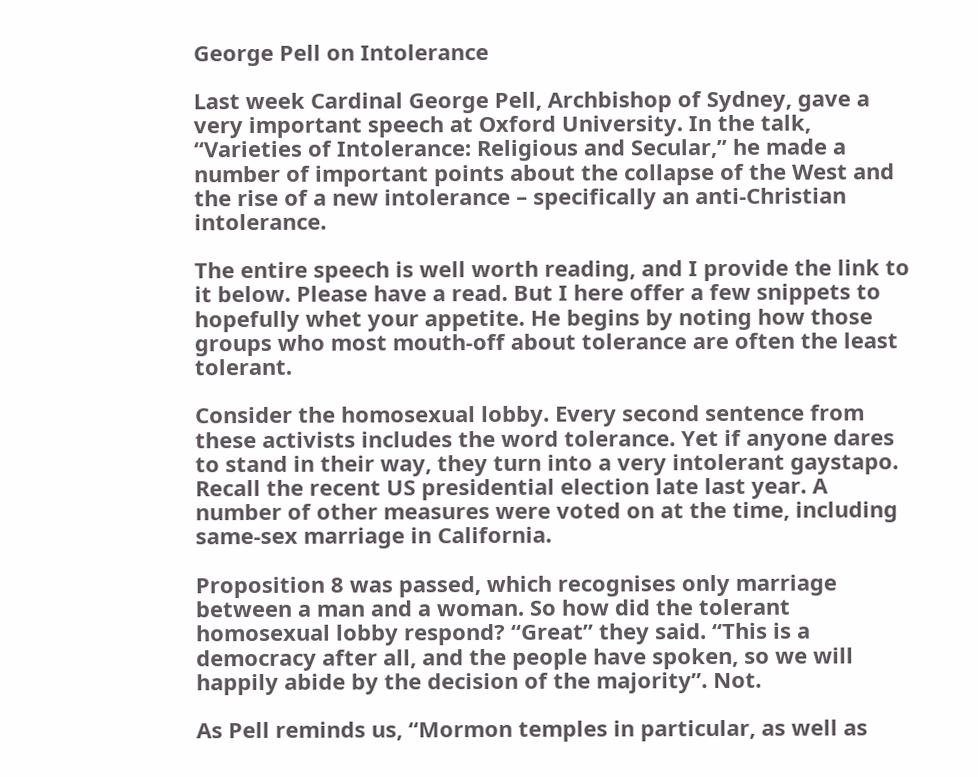George Pell on Intolerance

Last week Cardinal George Pell, Archbishop of Sydney, gave a very important speech at Oxford University. In the talk, “Varieties of Intolerance: Religious and Secular,” he made a number of important points about the collapse of the West and the rise of a new intolerance – specifically an anti-Christian intolerance.

The entire speech is well worth reading, and I provide the link to it below. Please have a read. But I here offer a few snippets to hopefully whet your appetite. He begins by noting how those groups who most mouth-off about tolerance are often the least tolerant.

Consider the homosexual lobby. Every second sentence from these activists includes the word tolerance. Yet if anyone dares to stand in their way, they turn into a very intolerant gaystapo. Recall the recent US presidential election late last year. A number of other measures were voted on at the time, including same-sex marriage in California.

Proposition 8 was passed, which recognises only marriage between a man and a woman. So how did the tolerant homosexual lobby respond? “Great” they said. “This is a democracy after all, and the people have spoken, so we will happily abide by the decision of the majority”. Not.

As Pell reminds us, “Mormon temples in particular, as well as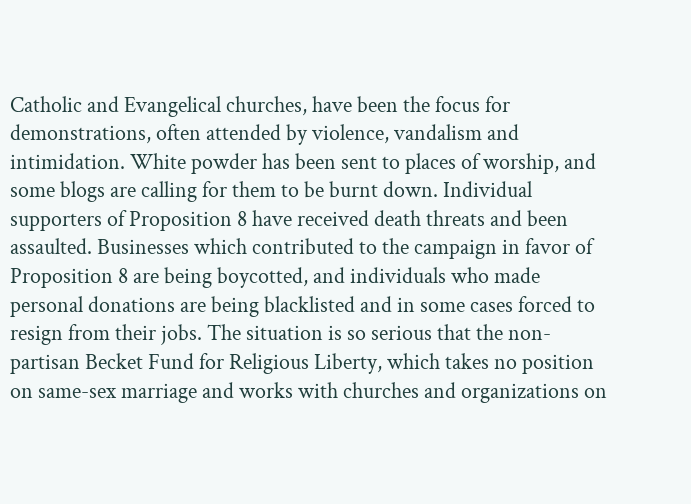Catholic and Evangelical churches, have been the focus for demonstrations, often attended by violence, vandalism and intimidation. White powder has been sent to places of worship, and some blogs are calling for them to be burnt down. Individual supporters of Proposition 8 have received death threats and been assaulted. Businesses which contributed to the campaign in favor of Proposition 8 are being boycotted, and individuals who made personal donations are being blacklisted and in some cases forced to resign from their jobs. The situation is so serious that the non-partisan Becket Fund for Religious Liberty, which takes no position on same-sex marriage and works with churches and organizations on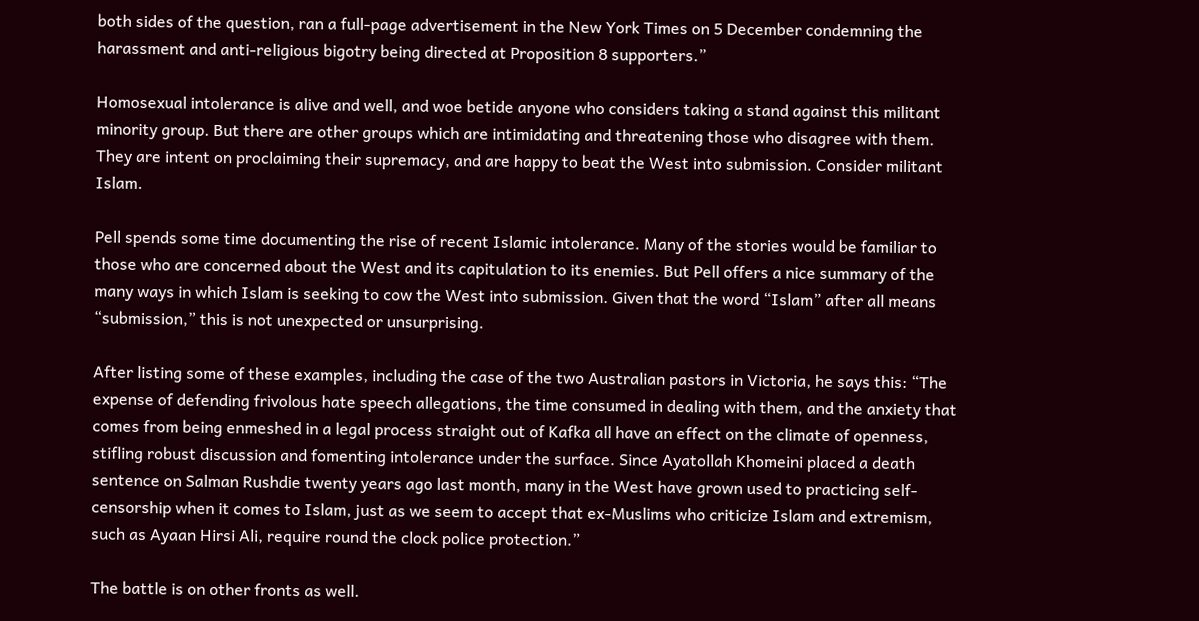both sides of the question, ran a full-page advertisement in the New York Times on 5 December condemning the harassment and anti-religious bigotry being directed at Proposition 8 supporters.”

Homosexual intolerance is alive and well, and woe betide anyone who considers taking a stand against this militant minority group. But there are other groups which are intimidating and threatening those who disagree with them. They are intent on proclaiming their supremacy, and are happy to beat the West into submission. Consider militant Islam.

Pell spends some time documenting the rise of recent Islamic intolerance. Many of the stories would be familiar to those who are concerned about the West and its capitulation to its enemies. But Pell offers a nice summary of the many ways in which Islam is seeking to cow the West into submission. Given that the word “Islam” after all means “submission,” this is not unexpected or unsurprising.

After listing some of these examples, including the case of the two Australian pastors in Victoria, he says this: “The expense of defending frivolous hate speech allegations, the time consumed in dealing with them, and the anxiety that comes from being enmeshed in a legal process straight out of Kafka all have an effect on the climate of openness, stifling robust discussion and fomenting intolerance under the surface. Since Ayatollah Khomeini placed a death sentence on Salman Rushdie twenty years ago last month, many in the West have grown used to practicing self-censorship when it comes to Islam, just as we seem to accept that ex-Muslims who criticize Islam and extremism, such as Ayaan Hirsi Ali, require round the clock police protection.”

The battle is on other fronts as well.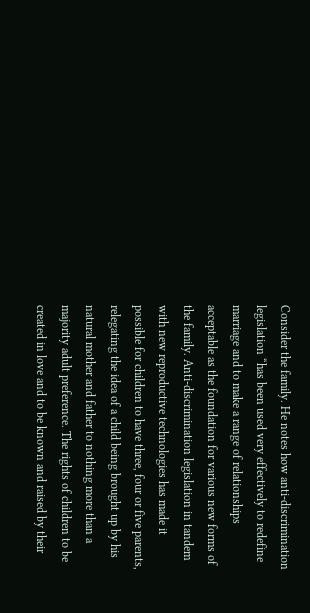Consider the family. He notes how anti-discrimination legislation “has been used very effectively to redefine marriage and to make a range of relationships acceptable as the foundation for various new forms of the family. Anti-discrimination legislation in tandem with new reproductive technologies has made it possible for children to have three, four or five parents, relegating the idea of a child being brought up by his natural mother and father to nothing more than a majority adult preference. The rights of children to be created in love and to be known and raised by their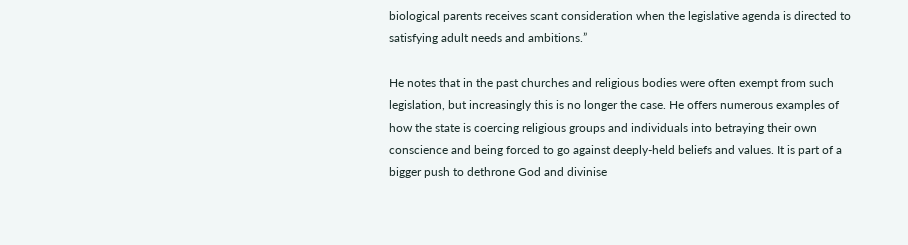biological parents receives scant consideration when the legislative agenda is directed to satisfying adult needs and ambitions.”

He notes that in the past churches and religious bodies were often exempt from such legislation, but increasingly this is no longer the case. He offers numerous examples of how the state is coercing religious groups and individuals into betraying their own conscience and being forced to go against deeply-held beliefs and values. It is part of a bigger push to dethrone God and divinise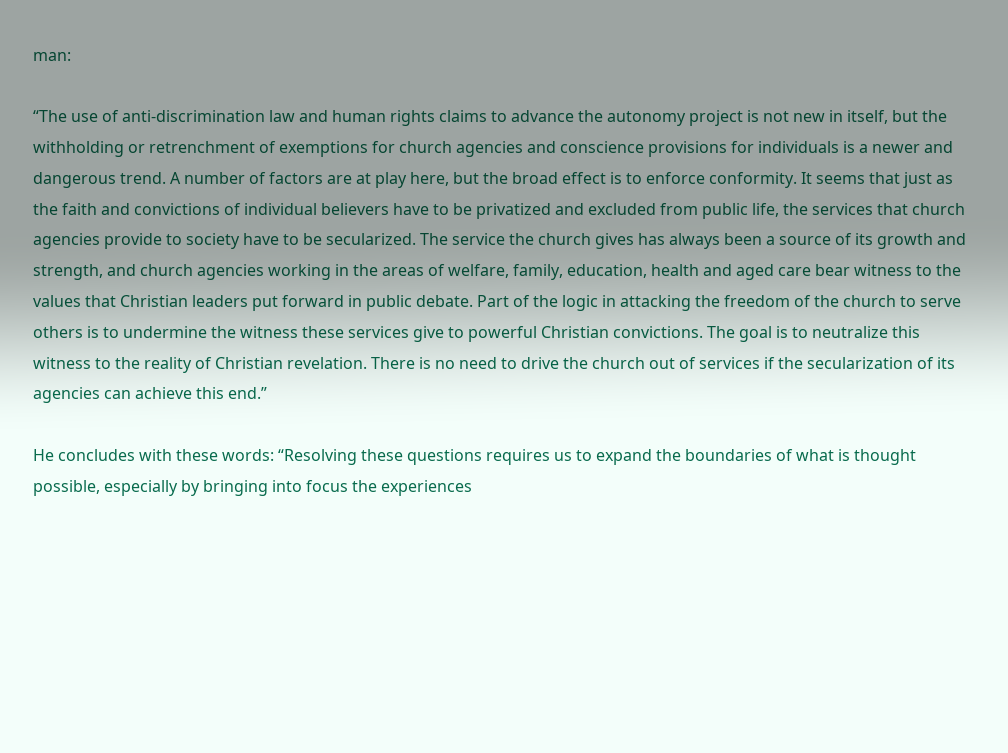man:

“The use of anti-discrimination law and human rights claims to advance the autonomy project is not new in itself, but the withholding or retrenchment of exemptions for church agencies and conscience provisions for individuals is a newer and dangerous trend. A number of factors are at play here, but the broad effect is to enforce conformity. It seems that just as the faith and convictions of individual believers have to be privatized and excluded from public life, the services that church agencies provide to society have to be secularized. The service the church gives has always been a source of its growth and strength, and church agencies working in the areas of welfare, family, education, health and aged care bear witness to the values that Christian leaders put forward in public debate. Part of the logic in attacking the freedom of the church to serve others is to undermine the witness these services give to powerful Christian convictions. The goal is to neutralize this witness to the reality of Christian revelation. There is no need to drive the church out of services if the secularization of its agencies can achieve this end.”

He concludes with these words: “Resolving these questions requires us to expand the boundaries of what is thought possible, especially by bringing into focus the experiences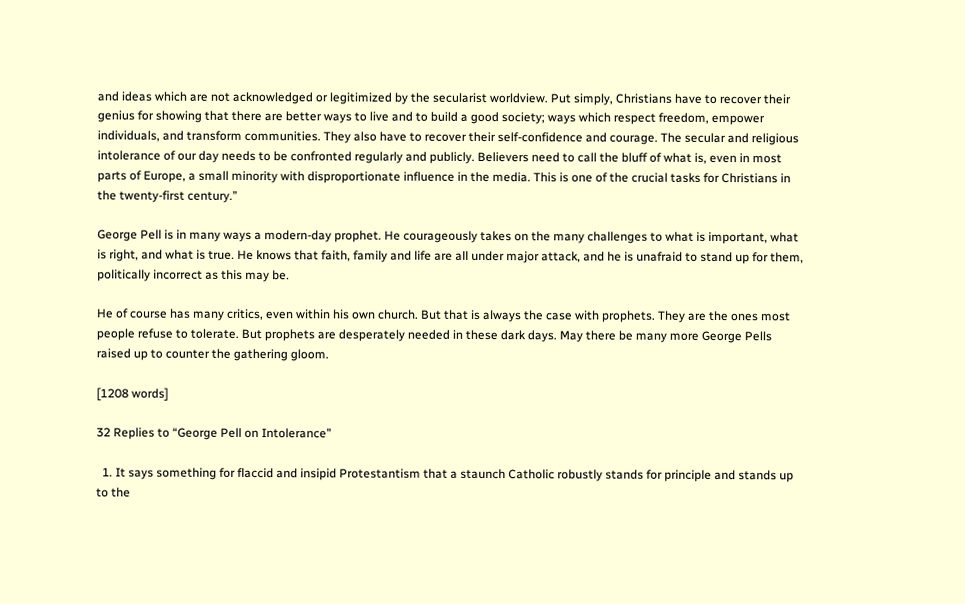and ideas which are not acknowledged or legitimized by the secularist worldview. Put simply, Christians have to recover their genius for showing that there are better ways to live and to build a good society; ways which respect freedom, empower individuals, and transform communities. They also have to recover their self-confidence and courage. The secular and religious intolerance of our day needs to be confronted regularly and publicly. Believers need to call the bluff of what is, even in most parts of Europe, a small minority with disproportionate influence in the media. This is one of the crucial tasks for Christians in the twenty-first century.”

George Pell is in many ways a modern-day prophet. He courageously takes on the many challenges to what is important, what is right, and what is true. He knows that faith, family and life are all under major attack, and he is unafraid to stand up for them, politically incorrect as this may be.

He of course has many critics, even within his own church. But that is always the case with prophets. They are the ones most people refuse to tolerate. But prophets are desperately needed in these dark days. May there be many more George Pells raised up to counter the gathering gloom.

[1208 words]

32 Replies to “George Pell on Intolerance”

  1. It says something for flaccid and insipid Protestantism that a staunch Catholic robustly stands for principle and stands up to the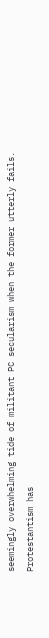seemingly overwhelming tide of militant PC secularism when the former utterly fails. Protestantism has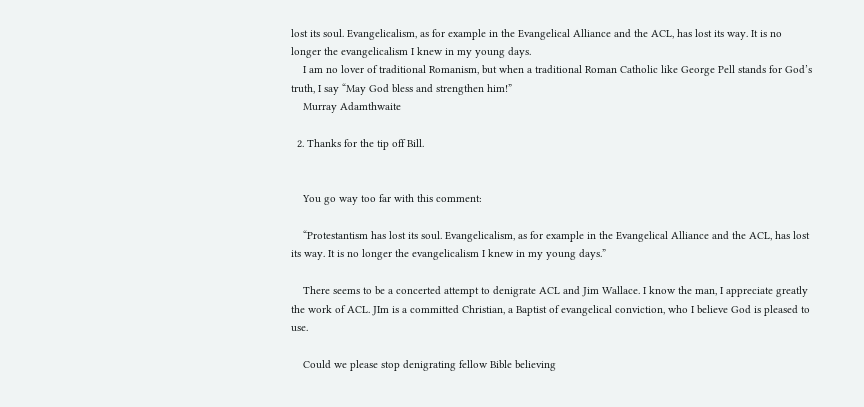lost its soul. Evangelicalism, as for example in the Evangelical Alliance and the ACL, has lost its way. It is no longer the evangelicalism I knew in my young days.
    I am no lover of traditional Romanism, but when a traditional Roman Catholic like George Pell stands for God’s truth, I say “May God bless and strengthen him!”
    Murray Adamthwaite

  2. Thanks for the tip off Bill.


    You go way too far with this comment:

    “Protestantism has lost its soul. Evangelicalism, as for example in the Evangelical Alliance and the ACL, has lost its way. It is no longer the evangelicalism I knew in my young days.”

    There seems to be a concerted attempt to denigrate ACL and Jim Wallace. I know the man, I appreciate greatly the work of ACL. JIm is a committed Christian, a Baptist of evangelical conviction, who I believe God is pleased to use.

    Could we please stop denigrating fellow Bible believing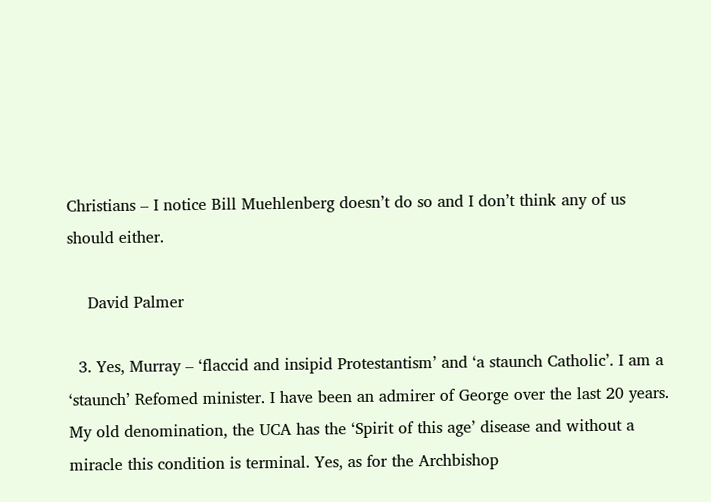Christians – I notice Bill Muehlenberg doesn’t do so and I don’t think any of us should either.

    David Palmer

  3. Yes, Murray – ‘flaccid and insipid Protestantism’ and ‘a staunch Catholic’. I am a ‘staunch’ Refomed minister. I have been an admirer of George over the last 20 years. My old denomination, the UCA has the ‘Spirit of this age’ disease and without a miracle this condition is terminal. Yes, as for the Archbishop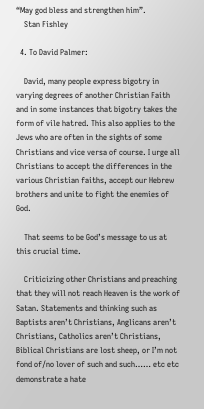“May god bless and strengthen him”.
    Stan Fishley

  4. To David Palmer:

    David, many people express bigotry in varying degrees of another Christian Faith and in some instances that bigotry takes the form of vile hatred. This also applies to the Jews who are often in the sights of some Christians and vice versa of course. I urge all Christians to accept the differences in the various Christian faiths, accept our Hebrew brothers and unite to fight the enemies of God.

    That seems to be God’s message to us at this crucial time.

    Criticizing other Christians and preaching that they will not reach Heaven is the work of Satan. Statements and thinking such as Baptists aren’t Christians, Anglicans aren’t Christians, Catholics aren’t Christians, Biblical Christians are lost sheep, or I’m not fond of/no lover of such and such…… etc etc demonstrate a hate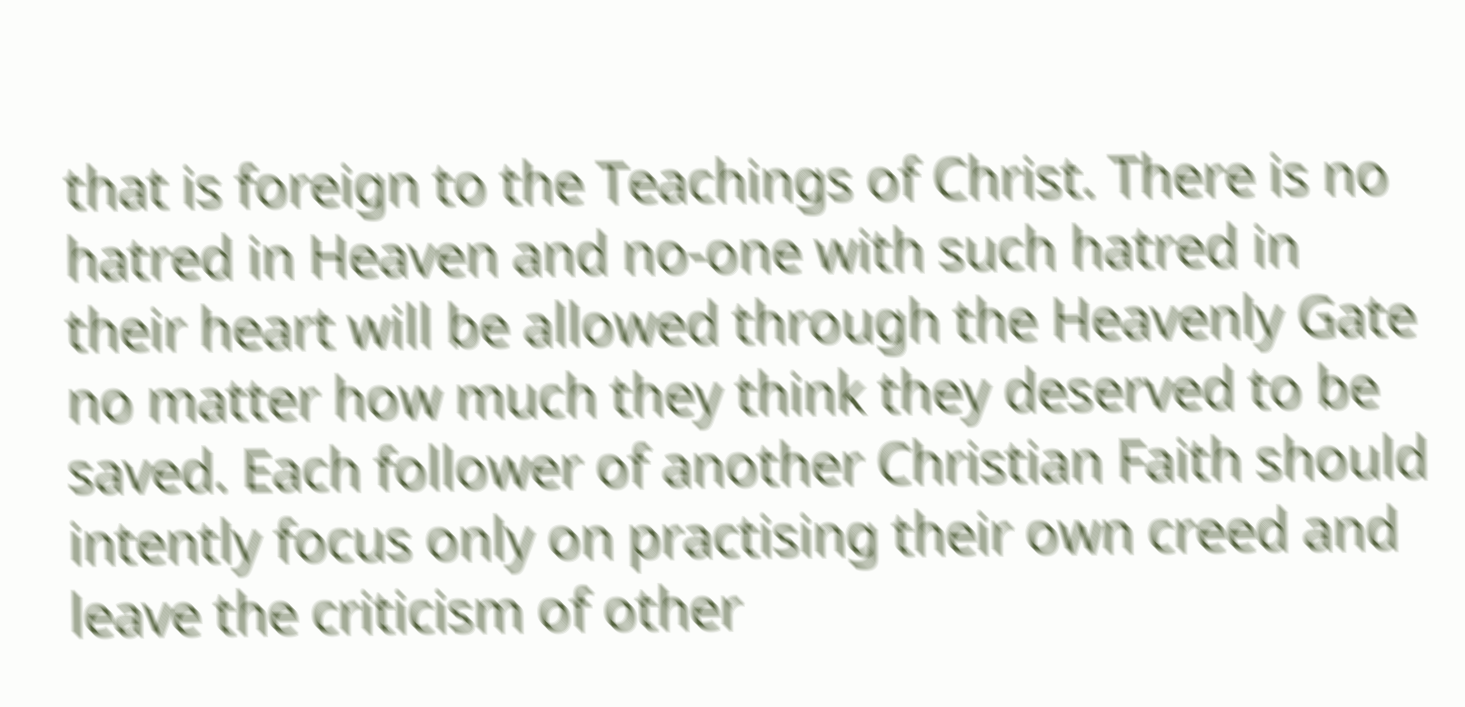that is foreign to the Teachings of Christ. There is no hatred in Heaven and no-one with such hatred in their heart will be allowed through the Heavenly Gate no matter how much they think they deserved to be saved. Each follower of another Christian Faith should intently focus only on practising their own creed and leave the criticism of other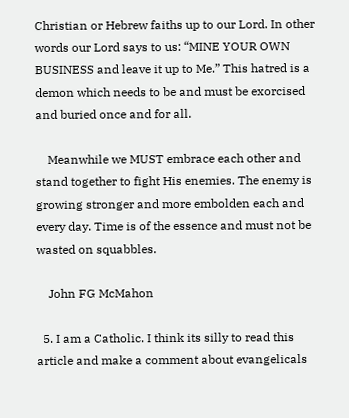Christian or Hebrew faiths up to our Lord. In other words our Lord says to us: “MINE YOUR OWN BUSINESS and leave it up to Me.” This hatred is a demon which needs to be and must be exorcised and buried once and for all.

    Meanwhile we MUST embrace each other and stand together to fight His enemies. The enemy is growing stronger and more embolden each and every day. Time is of the essence and must not be wasted on squabbles.

    John FG McMahon

  5. I am a Catholic. I think its silly to read this article and make a comment about evangelicals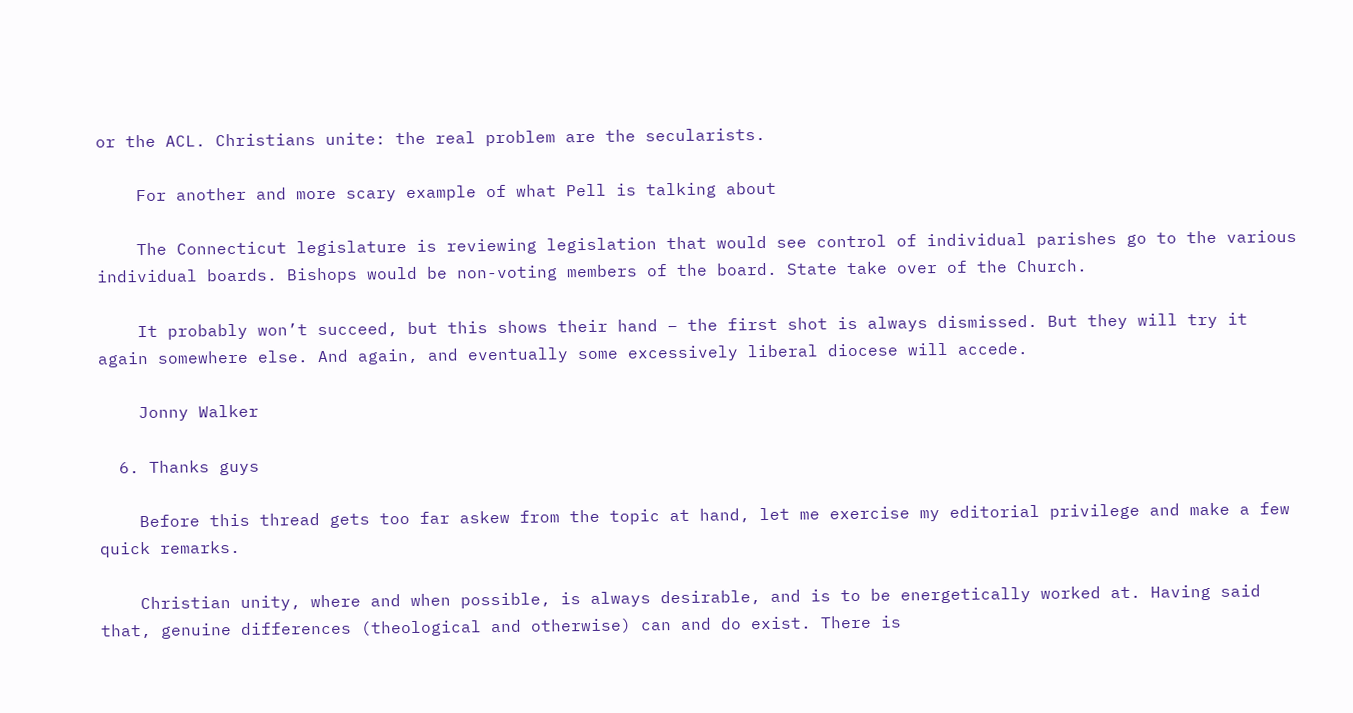or the ACL. Christians unite: the real problem are the secularists.

    For another and more scary example of what Pell is talking about

    The Connecticut legislature is reviewing legislation that would see control of individual parishes go to the various individual boards. Bishops would be non-voting members of the board. State take over of the Church.

    It probably won’t succeed, but this shows their hand – the first shot is always dismissed. But they will try it again somewhere else. And again, and eventually some excessively liberal diocese will accede.

    Jonny Walker

  6. Thanks guys

    Before this thread gets too far askew from the topic at hand, let me exercise my editorial privilege and make a few quick remarks.

    Christian unity, where and when possible, is always desirable, and is to be energetically worked at. Having said that, genuine differences (theological and otherwise) can and do exist. There is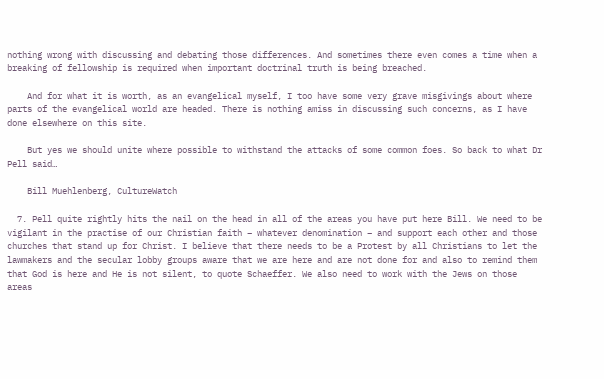nothing wrong with discussing and debating those differences. And sometimes there even comes a time when a breaking of fellowship is required when important doctrinal truth is being breached.

    And for what it is worth, as an evangelical myself, I too have some very grave misgivings about where parts of the evangelical world are headed. There is nothing amiss in discussing such concerns, as I have done elsewhere on this site.

    But yes we should unite where possible to withstand the attacks of some common foes. So back to what Dr Pell said…

    Bill Muehlenberg, CultureWatch

  7. Pell quite rightly hits the nail on the head in all of the areas you have put here Bill. We need to be vigilant in the practise of our Christian faith – whatever denomination – and support each other and those churches that stand up for Christ. I believe that there needs to be a Protest by all Christians to let the lawmakers and the secular lobby groups aware that we are here and are not done for and also to remind them that God is here and He is not silent, to quote Schaeffer. We also need to work with the Jews on those areas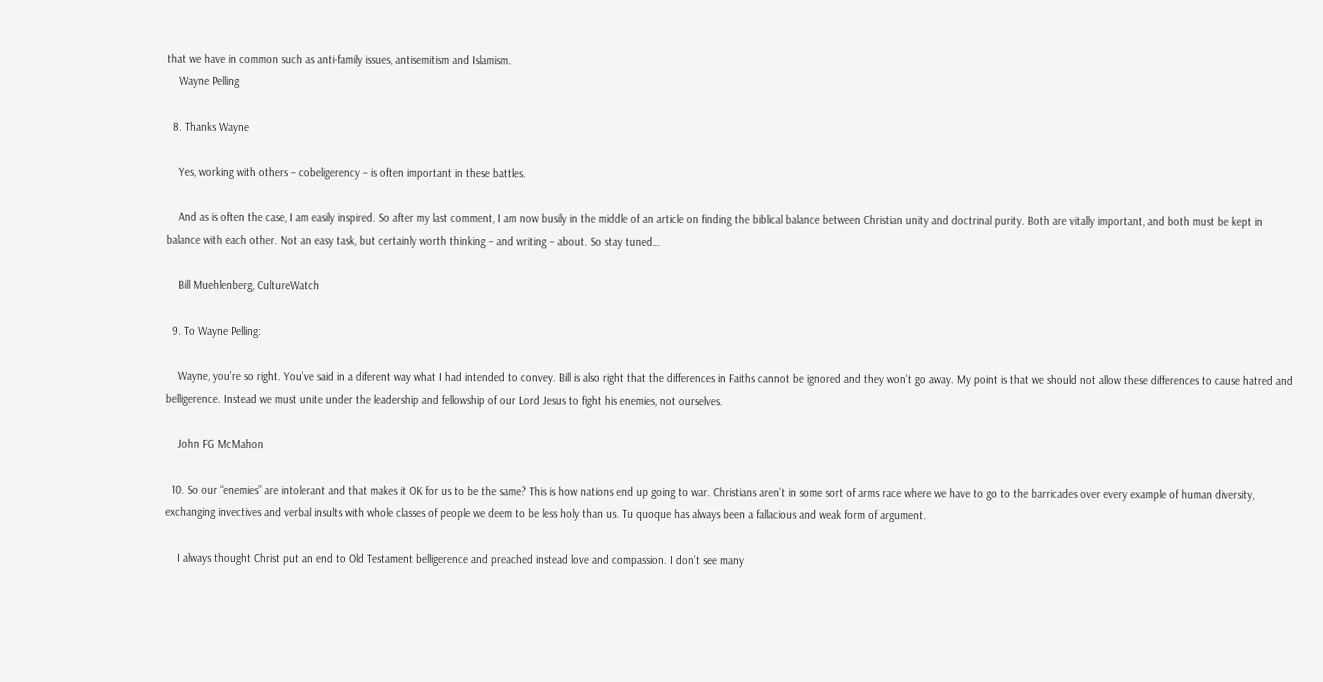that we have in common such as anti-family issues, antisemitism and Islamism.
    Wayne Pelling

  8. Thanks Wayne

    Yes, working with others – cobeligerency – is often important in these battles.

    And as is often the case, I am easily inspired. So after my last comment, I am now busily in the middle of an article on finding the biblical balance between Christian unity and doctrinal purity. Both are vitally important, and both must be kept in balance with each other. Not an easy task, but certainly worth thinking – and writing – about. So stay tuned…

    Bill Muehlenberg, CultureWatch

  9. To Wayne Pelling:

    Wayne, you’re so right. You’ve said in a diferent way what I had intended to convey. Bill is also right that the differences in Faiths cannot be ignored and they won’t go away. My point is that we should not allow these differences to cause hatred and belligerence. Instead we must unite under the leadership and fellowship of our Lord Jesus to fight his enemies, not ourselves.

    John FG McMahon

  10. So our “enemies” are intolerant and that makes it OK for us to be the same? This is how nations end up going to war. Christians aren’t in some sort of arms race where we have to go to the barricades over every example of human diversity, exchanging invectives and verbal insults with whole classes of people we deem to be less holy than us. Tu quoque has always been a fallacious and weak form of argument.

    I always thought Christ put an end to Old Testament belligerence and preached instead love and compassion. I don’t see many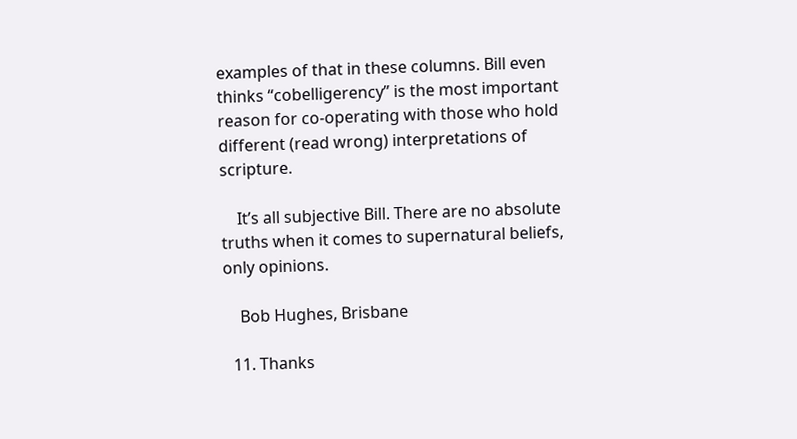examples of that in these columns. Bill even thinks “cobelligerency” is the most important reason for co-operating with those who hold different (read wrong) interpretations of scripture.

    It’s all subjective Bill. There are no absolute truths when it comes to supernatural beliefs, only opinions.

    Bob Hughes, Brisbane

  11. Thanks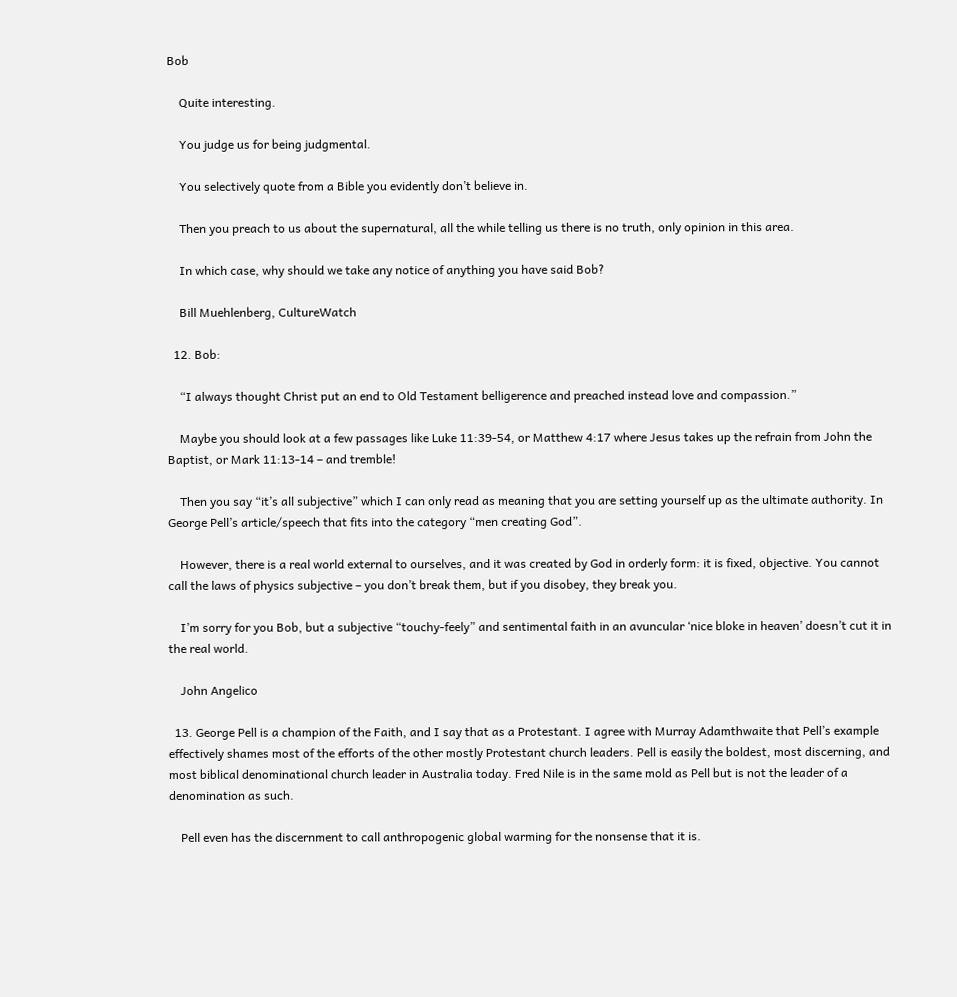Bob

    Quite interesting.

    You judge us for being judgmental.

    You selectively quote from a Bible you evidently don’t believe in.

    Then you preach to us about the supernatural, all the while telling us there is no truth, only opinion in this area.

    In which case, why should we take any notice of anything you have said Bob?

    Bill Muehlenberg, CultureWatch

  12. Bob:

    “I always thought Christ put an end to Old Testament belligerence and preached instead love and compassion.”

    Maybe you should look at a few passages like Luke 11:39-54, or Matthew 4:17 where Jesus takes up the refrain from John the Baptist, or Mark 11:13-14 – and tremble!

    Then you say “it’s all subjective” which I can only read as meaning that you are setting yourself up as the ultimate authority. In George Pell’s article/speech that fits into the category “men creating God”.

    However, there is a real world external to ourselves, and it was created by God in orderly form: it is fixed, objective. You cannot call the laws of physics subjective – you don’t break them, but if you disobey, they break you.

    I’m sorry for you Bob, but a subjective “touchy-feely” and sentimental faith in an avuncular ‘nice bloke in heaven’ doesn’t cut it in the real world.

    John Angelico

  13. George Pell is a champion of the Faith, and I say that as a Protestant. I agree with Murray Adamthwaite that Pell’s example effectively shames most of the efforts of the other mostly Protestant church leaders. Pell is easily the boldest, most discerning, and most biblical denominational church leader in Australia today. Fred Nile is in the same mold as Pell but is not the leader of a denomination as such.

    Pell even has the discernment to call anthropogenic global warming for the nonsense that it is.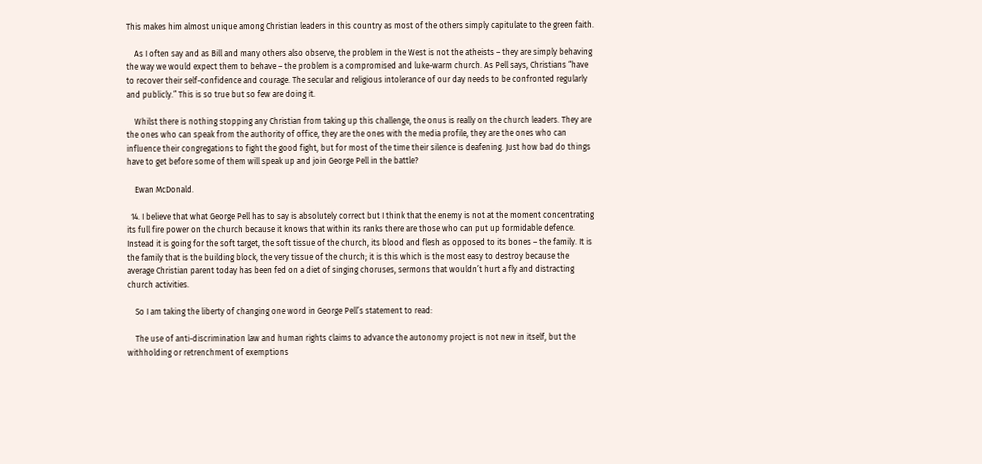This makes him almost unique among Christian leaders in this country as most of the others simply capitulate to the green faith.

    As I often say and as Bill and many others also observe, the problem in the West is not the atheists – they are simply behaving the way we would expect them to behave – the problem is a compromised and luke-warm church. As Pell says, Christians “have to recover their self-confidence and courage. The secular and religious intolerance of our day needs to be confronted regularly and publicly.” This is so true but so few are doing it.

    Whilst there is nothing stopping any Christian from taking up this challenge, the onus is really on the church leaders. They are the ones who can speak from the authority of office, they are the ones with the media profile, they are the ones who can influence their congregations to fight the good fight, but for most of the time their silence is deafening. Just how bad do things have to get before some of them will speak up and join George Pell in the battle?

    Ewan McDonald.

  14. I believe that what George Pell has to say is absolutely correct but I think that the enemy is not at the moment concentrating its full fire power on the church because it knows that within its ranks there are those who can put up formidable defence. Instead it is going for the soft target, the soft tissue of the church, its blood and flesh as opposed to its bones – the family. It is the family that is the building block, the very tissue of the church; it is this which is the most easy to destroy because the average Christian parent today has been fed on a diet of singing choruses, sermons that wouldn’t hurt a fly and distracting church activities.

    So I am taking the liberty of changing one word in George Pell’s statement to read:

    The use of anti-discrimination law and human rights claims to advance the autonomy project is not new in itself, but the withholding or retrenchment of exemptions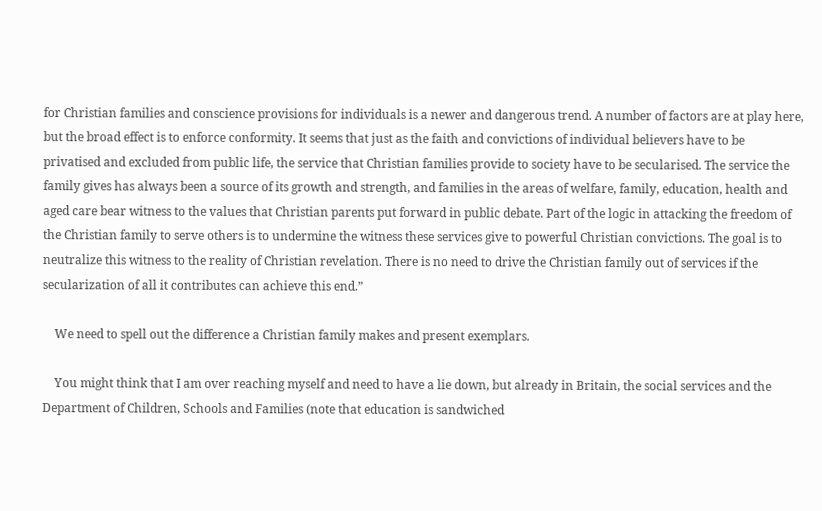for Christian families and conscience provisions for individuals is a newer and dangerous trend. A number of factors are at play here, but the broad effect is to enforce conformity. It seems that just as the faith and convictions of individual believers have to be privatised and excluded from public life, the service that Christian families provide to society have to be secularised. The service the family gives has always been a source of its growth and strength, and families in the areas of welfare, family, education, health and aged care bear witness to the values that Christian parents put forward in public debate. Part of the logic in attacking the freedom of the Christian family to serve others is to undermine the witness these services give to powerful Christian convictions. The goal is to neutralize this witness to the reality of Christian revelation. There is no need to drive the Christian family out of services if the secularization of all it contributes can achieve this end.”

    We need to spell out the difference a Christian family makes and present exemplars.

    You might think that I am over reaching myself and need to have a lie down, but already in Britain, the social services and the Department of Children, Schools and Families (note that education is sandwiched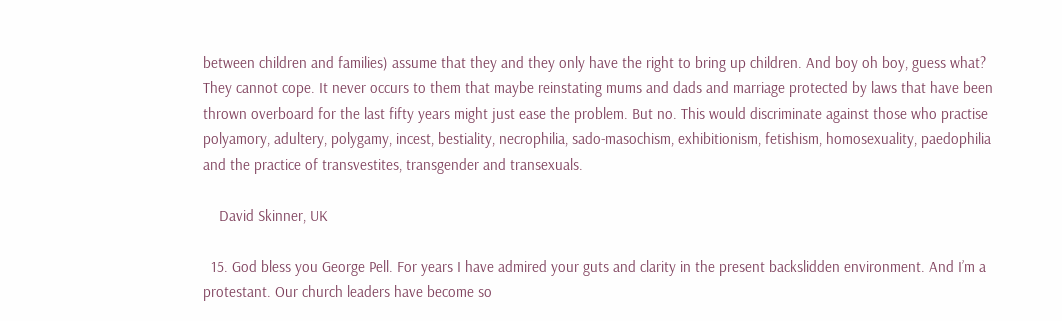between children and families) assume that they and they only have the right to bring up children. And boy oh boy, guess what? They cannot cope. It never occurs to them that maybe reinstating mums and dads and marriage protected by laws that have been thrown overboard for the last fifty years might just ease the problem. But no. This would discriminate against those who practise polyamory, adultery, polygamy, incest, bestiality, necrophilia, sado-masochism, exhibitionism, fetishism, homosexuality, paedophilia and the practice of transvestites, transgender and transexuals.

    David Skinner, UK

  15. God bless you George Pell. For years I have admired your guts and clarity in the present backslidden environment. And I’m a protestant. Our church leaders have become so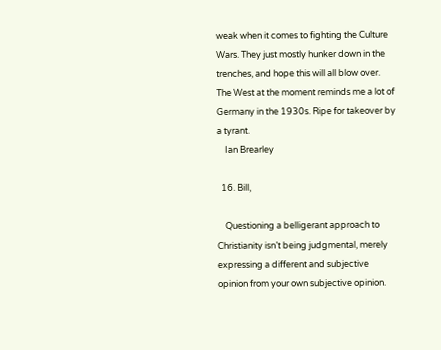weak when it comes to fighting the Culture Wars. They just mostly hunker down in the trenches, and hope this will all blow over. The West at the moment reminds me a lot of Germany in the 1930s. Ripe for takeover by a tyrant.
    Ian Brearley

  16. Bill,

    Questioning a belligerant approach to Christianity isn’t being judgmental, merely expressing a different and subjective opinion from your own subjective opinion.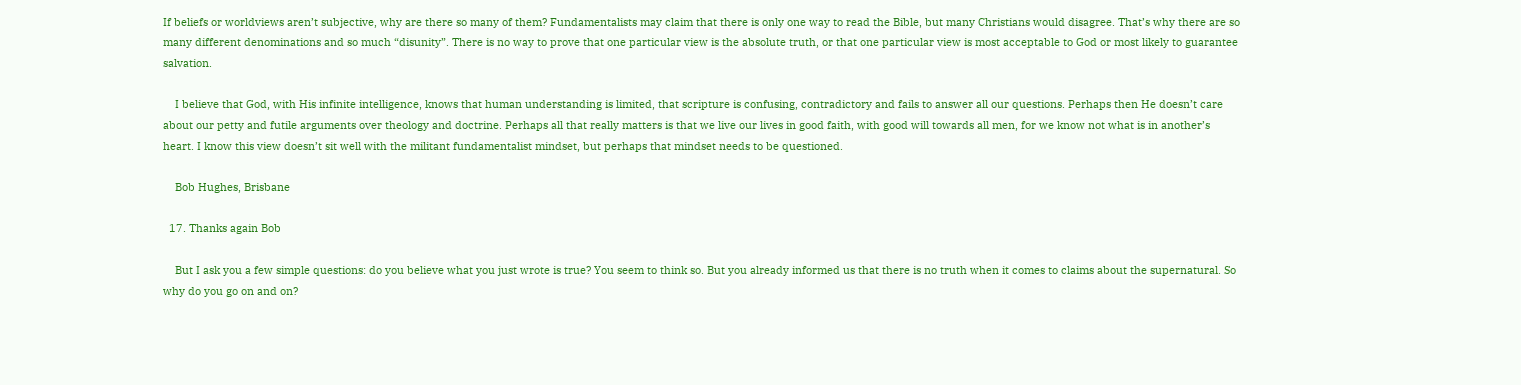If beliefs or worldviews aren’t subjective, why are there so many of them? Fundamentalists may claim that there is only one way to read the Bible, but many Christians would disagree. That’s why there are so many different denominations and so much “disunity”. There is no way to prove that one particular view is the absolute truth, or that one particular view is most acceptable to God or most likely to guarantee salvation.

    I believe that God, with His infinite intelligence, knows that human understanding is limited, that scripture is confusing, contradictory and fails to answer all our questions. Perhaps then He doesn’t care about our petty and futile arguments over theology and doctrine. Perhaps all that really matters is that we live our lives in good faith, with good will towards all men, for we know not what is in another’s heart. I know this view doesn’t sit well with the militant fundamentalist mindset, but perhaps that mindset needs to be questioned.

    Bob Hughes, Brisbane

  17. Thanks again Bob

    But I ask you a few simple questions: do you believe what you just wrote is true? You seem to think so. But you already informed us that there is no truth when it comes to claims about the supernatural. So why do you go on and on?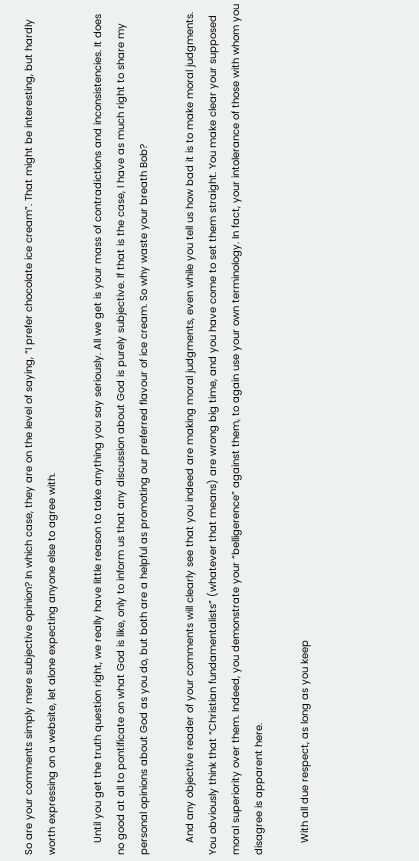So are your comments simply mere subjective opinion? In which case, they are on the level of saying, “I prefer chocolate ice cream”. That might be interesting, but hardly worth expressing on a website, let alone expecting anyone else to agree with.

    Until you get the truth question right, we really have little reason to take anything you say seriously. All we get is your mass of contradictions and inconsistencies. It does no good at all to pontificate on what God is like, only to inform us that any discussion about God is purely subjective. If that is the case, I have as much right to share my personal opinions about God as you do, but both are a helpful as promoting our preferred flavour of ice cream. So why waste your breath Bob?

    And any objective reader of your comments will clearly see that you indeed are making moral judgments, even while you tell us how bad it is to make moral judgments. You obviously think that “Christian fundamentalists” (whatever that means) are wrong big time, and you have come to set them straight. You make clear your supposed moral superiority over them. Indeed, you demonstrate your “belligerence” against them, to again use your own terminology. In fact, your intolerance of those with whom you disagree is apparent here.

    With all due respect, as long as you keep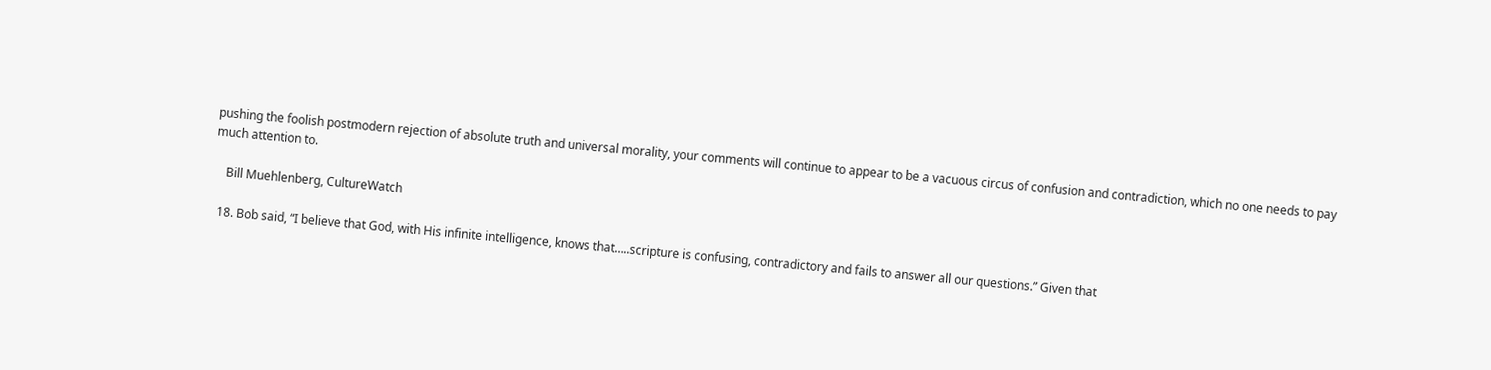pushing the foolish postmodern rejection of absolute truth and universal morality, your comments will continue to appear to be a vacuous circus of confusion and contradiction, which no one needs to pay much attention to.

    Bill Muehlenberg, CultureWatch

  18. Bob said, “I believe that God, with His infinite intelligence, knows that…..scripture is confusing, contradictory and fails to answer all our questions.” Given that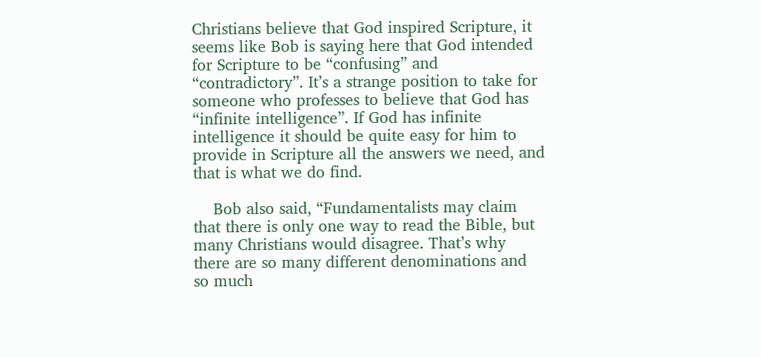Christians believe that God inspired Scripture, it seems like Bob is saying here that God intended for Scripture to be “confusing” and “contradictory”. It’s a strange position to take for someone who professes to believe that God has “infinite intelligence”. If God has infinite intelligence it should be quite easy for him to provide in Scripture all the answers we need, and that is what we do find.

    Bob also said, “Fundamentalists may claim that there is only one way to read the Bible, but many Christians would disagree. That’s why there are so many different denominations and so much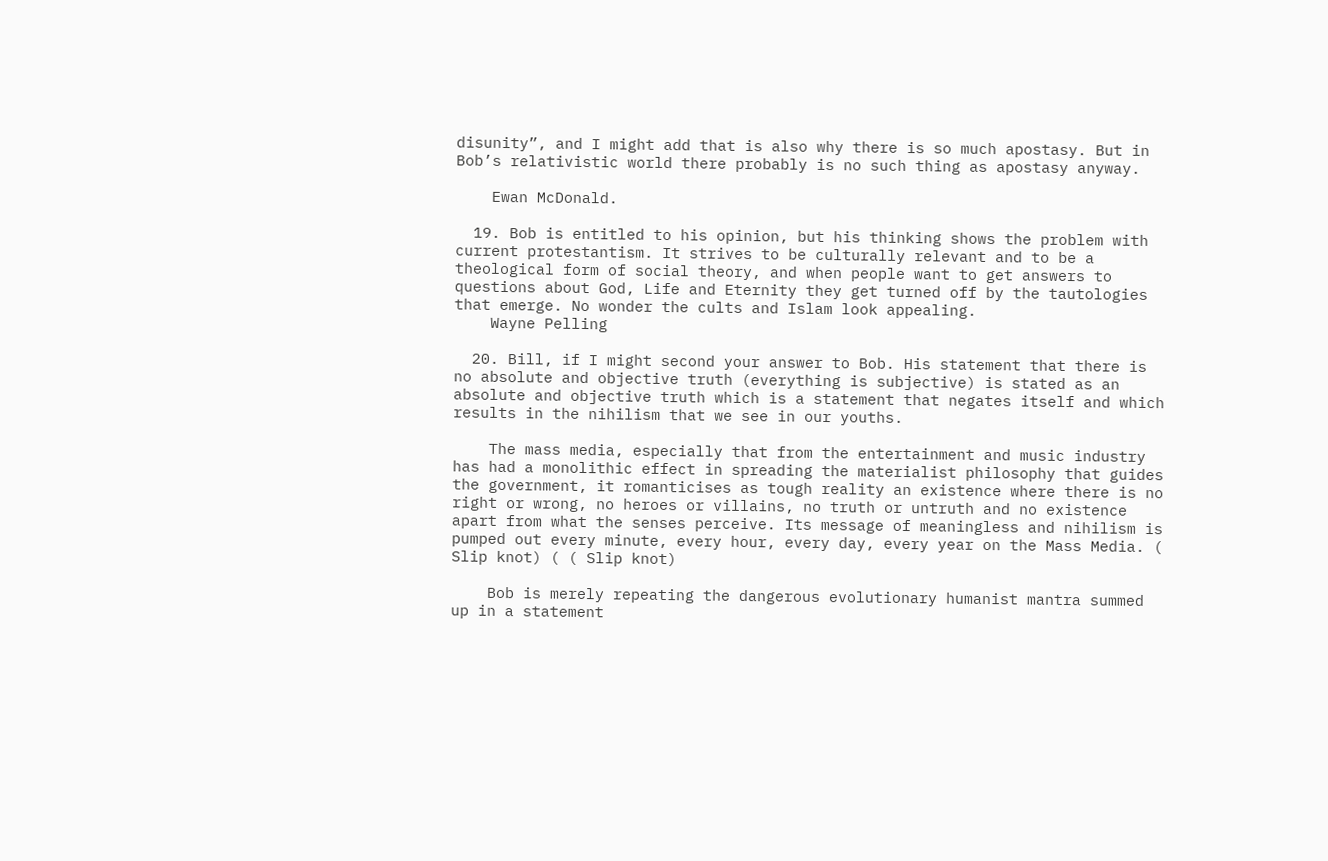disunity”, and I might add that is also why there is so much apostasy. But in Bob’s relativistic world there probably is no such thing as apostasy anyway.

    Ewan McDonald.

  19. Bob is entitled to his opinion, but his thinking shows the problem with current protestantism. It strives to be culturally relevant and to be a theological form of social theory, and when people want to get answers to questions about God, Life and Eternity they get turned off by the tautologies that emerge. No wonder the cults and Islam look appealing.
    Wayne Pelling

  20. Bill, if I might second your answer to Bob. His statement that there is no absolute and objective truth (everything is subjective) is stated as an absolute and objective truth which is a statement that negates itself and which results in the nihilism that we see in our youths.

    The mass media, especially that from the entertainment and music industry has had a monolithic effect in spreading the materialist philosophy that guides the government, it romanticises as tough reality an existence where there is no right or wrong, no heroes or villains, no truth or untruth and no existence apart from what the senses perceive. Its message of meaningless and nihilism is pumped out every minute, every hour, every day, every year on the Mass Media. ( Slip knot) ( ( Slip knot)

    Bob is merely repeating the dangerous evolutionary humanist mantra summed up in a statement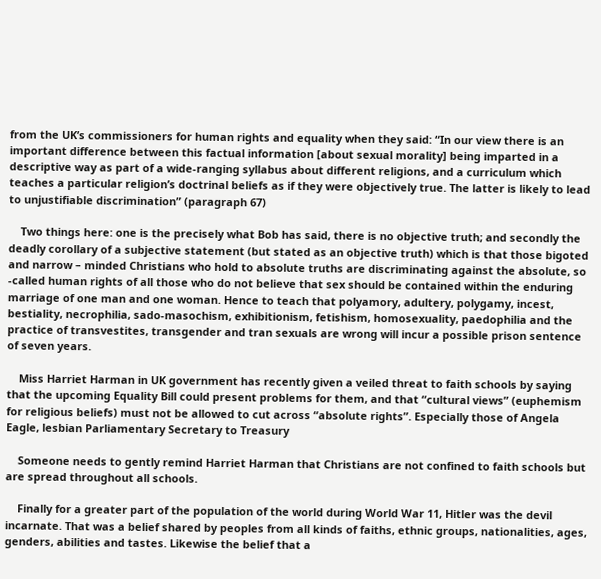from the UK’s commissioners for human rights and equality when they said: “In our view there is an important difference between this factual information [about sexual morality] being imparted in a descriptive way as part of a wide-ranging syllabus about different religions, and a curriculum which teaches a particular religion’s doctrinal beliefs as if they were objectively true. The latter is likely to lead to unjustifiable discrimination” (paragraph 67)

    Two things here: one is the precisely what Bob has said, there is no objective truth; and secondly the deadly corollary of a subjective statement (but stated as an objective truth) which is that those bigoted and narrow – minded Christians who hold to absolute truths are discriminating against the absolute, so -called human rights of all those who do not believe that sex should be contained within the enduring marriage of one man and one woman. Hence to teach that polyamory, adultery, polygamy, incest, bestiality, necrophilia, sado-masochism, exhibitionism, fetishism, homosexuality, paedophilia and the practice of transvestites, transgender and tran sexuals are wrong will incur a possible prison sentence of seven years.

    Miss Harriet Harman in UK government has recently given a veiled threat to faith schools by saying that the upcoming Equality Bill could present problems for them, and that “cultural views” (euphemism for religious beliefs) must not be allowed to cut across “absolute rights”. Especially those of Angela Eagle, lesbian Parliamentary Secretary to Treasury

    Someone needs to gently remind Harriet Harman that Christians are not confined to faith schools but are spread throughout all schools.

    Finally for a greater part of the population of the world during World War 11, Hitler was the devil incarnate. That was a belief shared by peoples from all kinds of faiths, ethnic groups, nationalities, ages, genders, abilities and tastes. Likewise the belief that a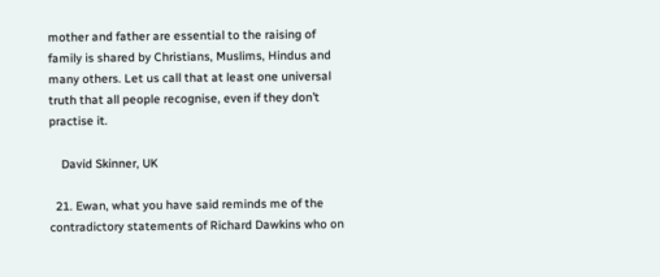mother and father are essential to the raising of family is shared by Christians, Muslims, Hindus and many others. Let us call that at least one universal truth that all people recognise, even if they don’t practise it.

    David Skinner, UK

  21. Ewan, what you have said reminds me of the contradictory statements of Richard Dawkins who on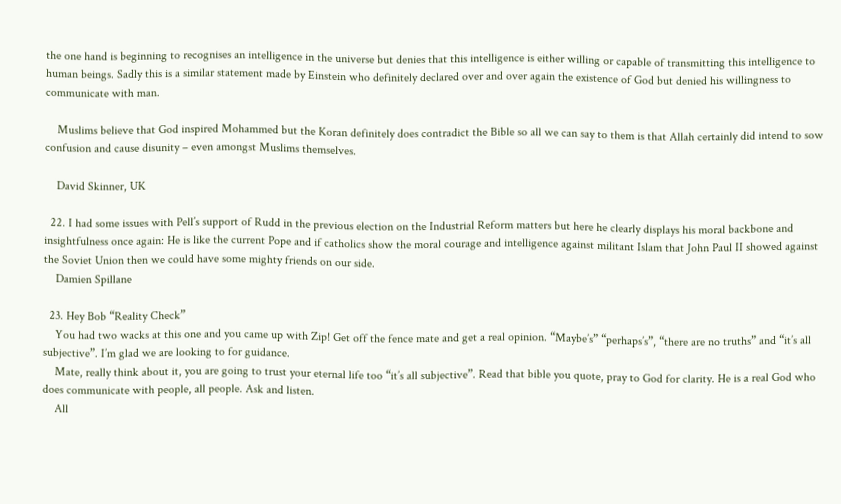the one hand is beginning to recognises an intelligence in the universe but denies that this intelligence is either willing or capable of transmitting this intelligence to human beings. Sadly this is a similar statement made by Einstein who definitely declared over and over again the existence of God but denied his willingness to communicate with man.

    Muslims believe that God inspired Mohammed but the Koran definitely does contradict the Bible so all we can say to them is that Allah certainly did intend to sow confusion and cause disunity – even amongst Muslims themselves.

    David Skinner, UK

  22. I had some issues with Pell’s support of Rudd in the previous election on the Industrial Reform matters but here he clearly displays his moral backbone and insightfulness once again: He is like the current Pope and if catholics show the moral courage and intelligence against militant Islam that John Paul II showed against the Soviet Union then we could have some mighty friends on our side.
    Damien Spillane

  23. Hey Bob “Reality Check”
    You had two wacks at this one and you came up with Zip! Get off the fence mate and get a real opinion. “Maybe’s” “perhaps’s”, “there are no truths” and “it’s all subjective”. I’m glad we are looking to for guidance.
    Mate, really think about it, you are going to trust your eternal life too “it’s all subjective”. Read that bible you quote, pray to God for clarity. He is a real God who does communicate with people, all people. Ask and listen.
    All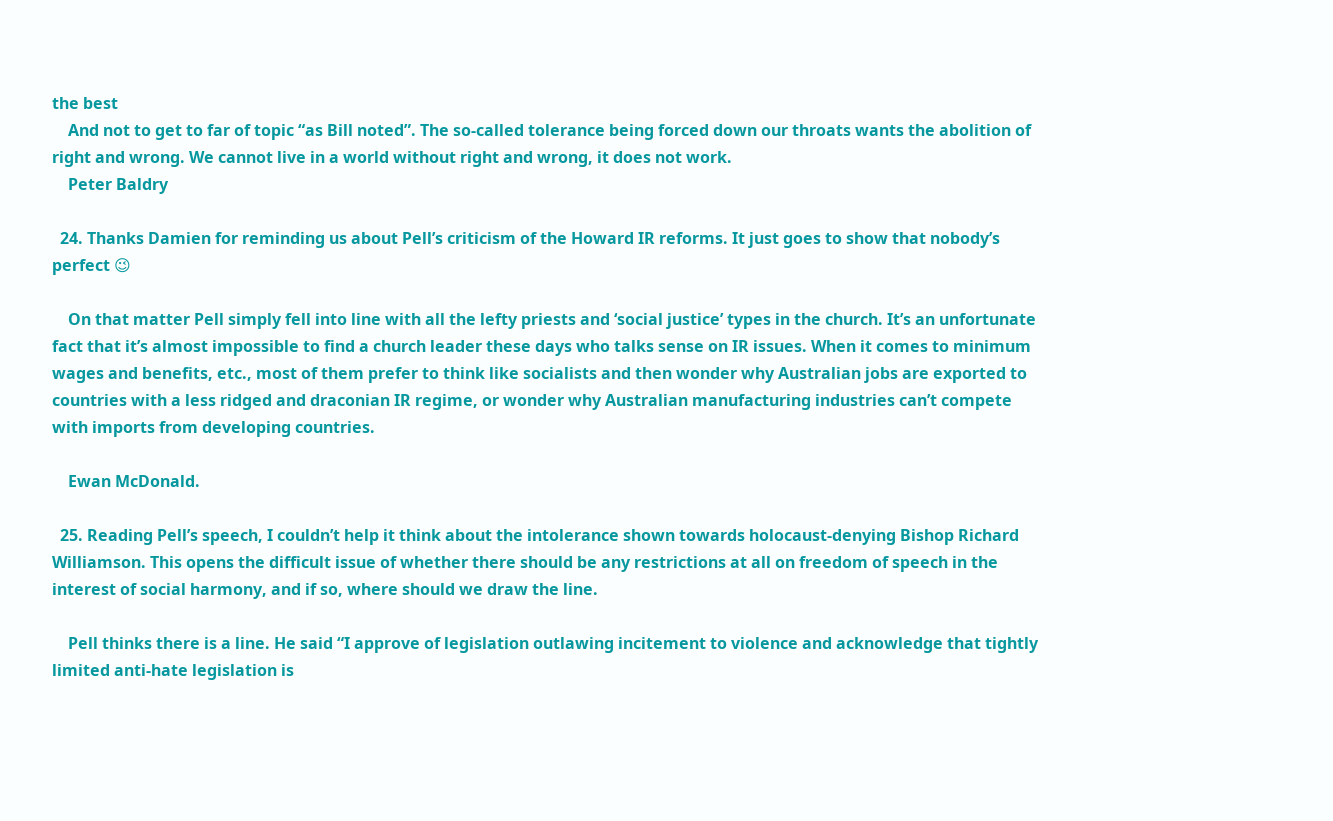the best
    And not to get to far of topic “as Bill noted”. The so-called tolerance being forced down our throats wants the abolition of right and wrong. We cannot live in a world without right and wrong, it does not work.
    Peter Baldry

  24. Thanks Damien for reminding us about Pell’s criticism of the Howard IR reforms. It just goes to show that nobody’s perfect 😉

    On that matter Pell simply fell into line with all the lefty priests and ‘social justice’ types in the church. It’s an unfortunate fact that it’s almost impossible to find a church leader these days who talks sense on IR issues. When it comes to minimum wages and benefits, etc., most of them prefer to think like socialists and then wonder why Australian jobs are exported to countries with a less ridged and draconian IR regime, or wonder why Australian manufacturing industries can’t compete with imports from developing countries.

    Ewan McDonald.

  25. Reading Pell’s speech, I couldn’t help it think about the intolerance shown towards holocaust-denying Bishop Richard Williamson. This opens the difficult issue of whether there should be any restrictions at all on freedom of speech in the interest of social harmony, and if so, where should we draw the line.

    Pell thinks there is a line. He said “I approve of legislation outlawing incitement to violence and acknowledge that tightly limited anti-hate legislation is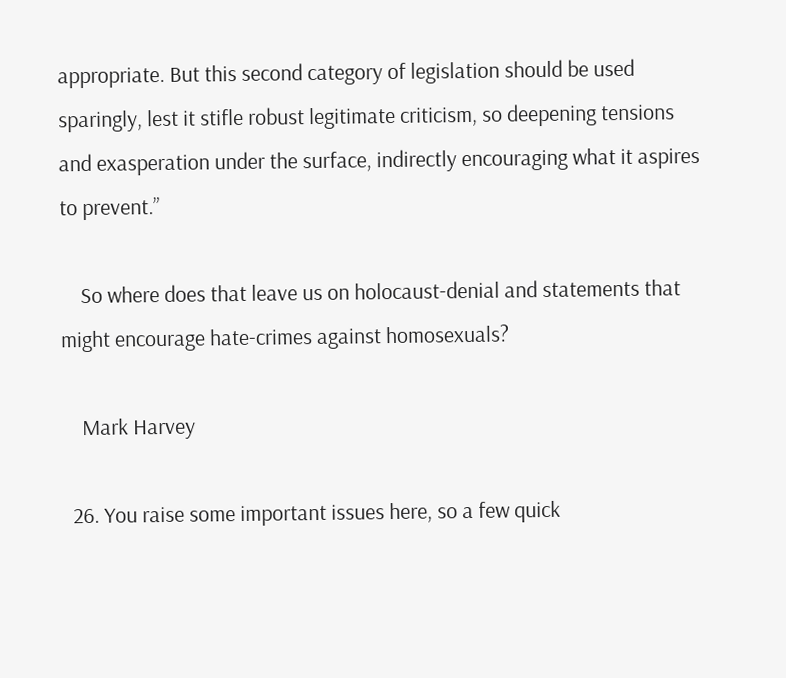appropriate. But this second category of legislation should be used sparingly, lest it stifle robust legitimate criticism, so deepening tensions and exasperation under the surface, indirectly encouraging what it aspires to prevent.”

    So where does that leave us on holocaust-denial and statements that might encourage hate-crimes against homosexuals?

    Mark Harvey

  26. You raise some important issues here, so a few quick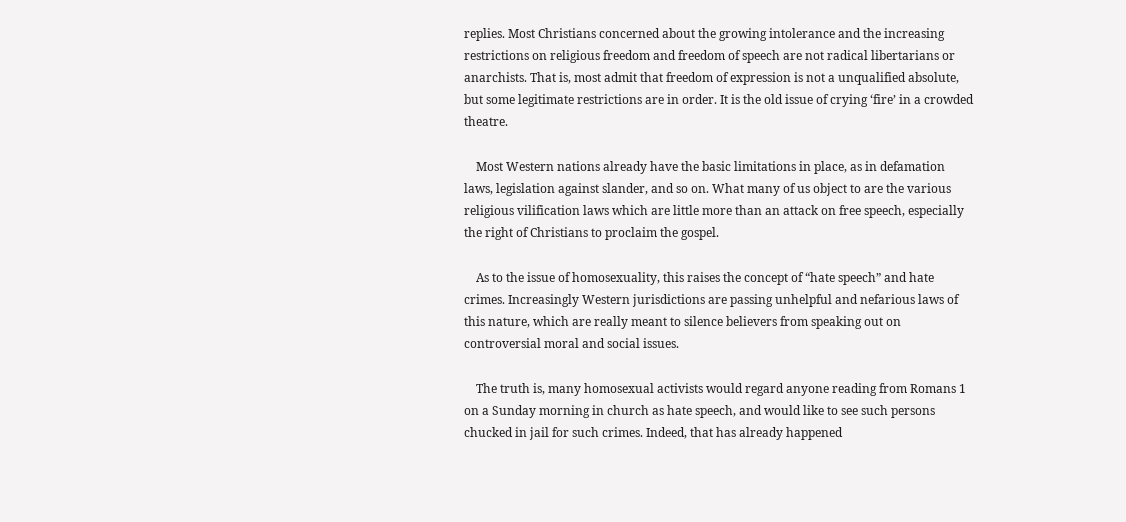replies. Most Christians concerned about the growing intolerance and the increasing restrictions on religious freedom and freedom of speech are not radical libertarians or anarchists. That is, most admit that freedom of expression is not a unqualified absolute, but some legitimate restrictions are in order. It is the old issue of crying ‘fire’ in a crowded theatre.

    Most Western nations already have the basic limitations in place, as in defamation laws, legislation against slander, and so on. What many of us object to are the various religious vilification laws which are little more than an attack on free speech, especially the right of Christians to proclaim the gospel.

    As to the issue of homosexuality, this raises the concept of “hate speech” and hate crimes. Increasingly Western jurisdictions are passing unhelpful and nefarious laws of this nature, which are really meant to silence believers from speaking out on controversial moral and social issues.

    The truth is, many homosexual activists would regard anyone reading from Romans 1 on a Sunday morning in church as hate speech, and would like to see such persons chucked in jail for such crimes. Indeed, that has already happened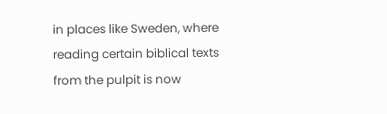in places like Sweden, where reading certain biblical texts from the pulpit is now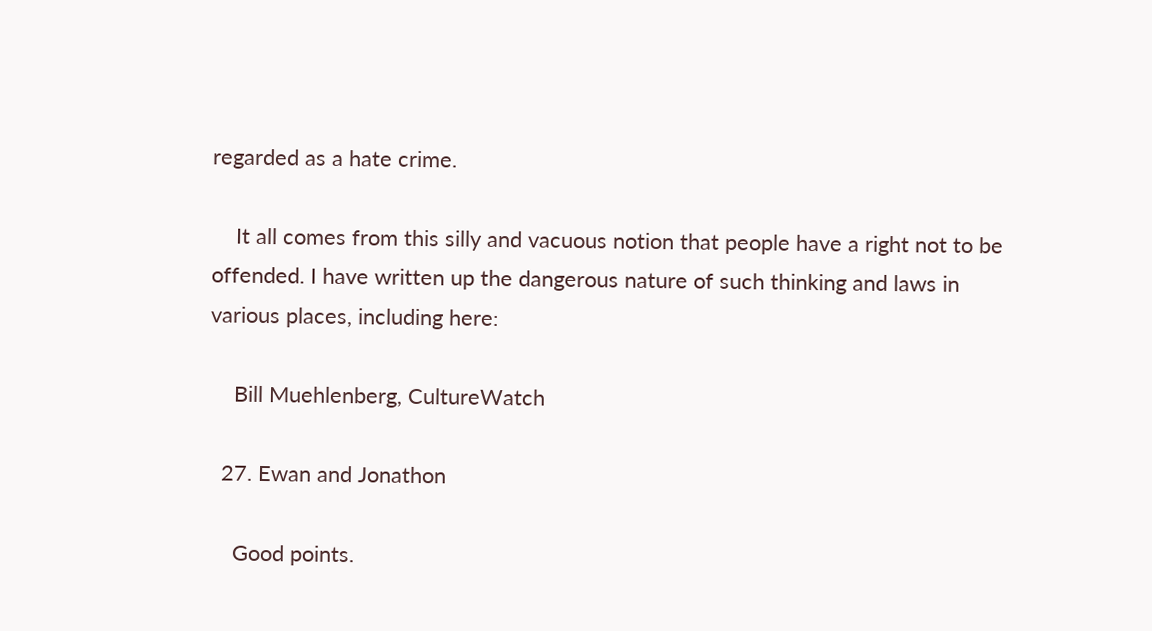regarded as a hate crime.

    It all comes from this silly and vacuous notion that people have a right not to be offended. I have written up the dangerous nature of such thinking and laws in various places, including here:

    Bill Muehlenberg, CultureWatch

  27. Ewan and Jonathon

    Good points.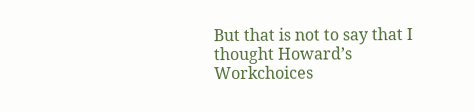But that is not to say that I thought Howard’s Workchoices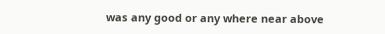was any good or any where near above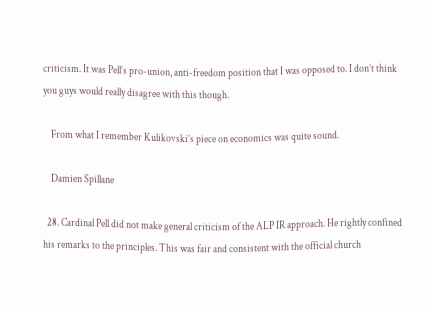criticism. It was Pell’s pro-union, anti-freedom position that I was opposed to. I don’t think you guys would really disagree with this though.

    From what I remember Kulikovski’s piece on economics was quite sound.

    Damien Spillane

  28. Cardinal Pell did not make general criticism of the ALP IR approach. He rightly confined his remarks to the principles. This was fair and consistent with the official church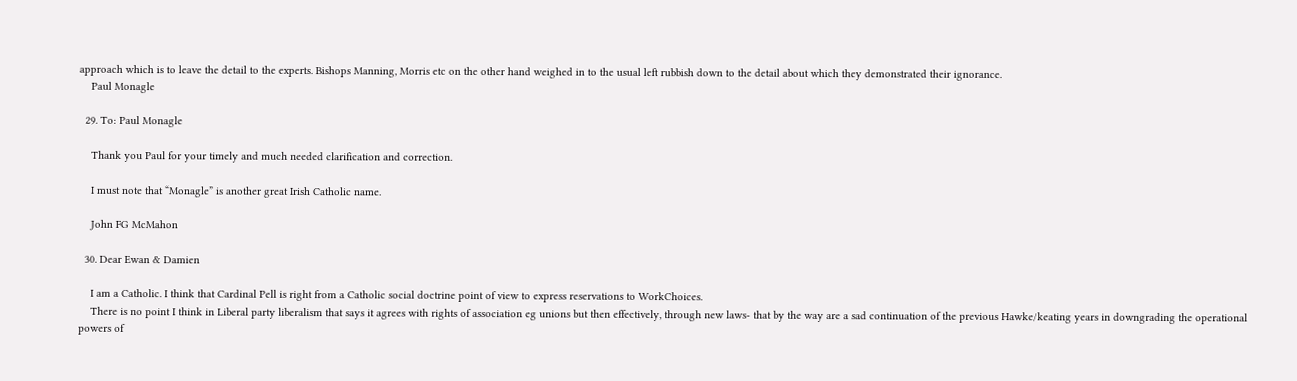approach which is to leave the detail to the experts. Bishops Manning, Morris etc on the other hand weighed in to the usual left rubbish down to the detail about which they demonstrated their ignorance.
    Paul Monagle

  29. To: Paul Monagle

    Thank you Paul for your timely and much needed clarification and correction.

    I must note that “Monagle” is another great Irish Catholic name.

    John FG McMahon

  30. Dear Ewan & Damien

    I am a Catholic. I think that Cardinal Pell is right from a Catholic social doctrine point of view to express reservations to WorkChoices.
    There is no point I think in Liberal party liberalism that says it agrees with rights of association eg unions but then effectively, through new laws- that by the way are a sad continuation of the previous Hawke/keating years in downgrading the operational powers of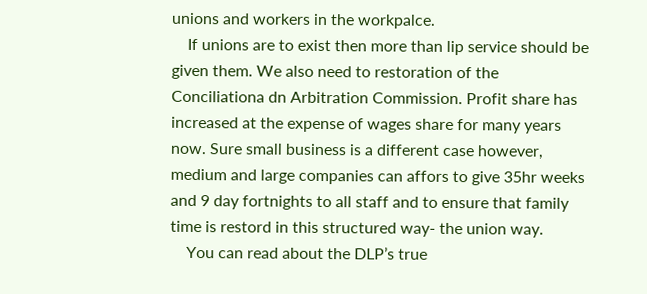unions and workers in the workpalce.
    If unions are to exist then more than lip service should be given them. We also need to restoration of the Conciliationa dn Arbitration Commission. Profit share has increased at the expense of wages share for many years now. Sure small business is a different case however, medium and large companies can affors to give 35hr weeks and 9 day fortnights to all staff and to ensure that family time is restord in this structured way- the union way.
    You can read about the DLP’s true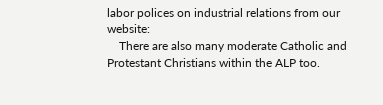labor polices on industrial relations from our website:
    There are also many moderate Catholic and Protestant Christians within the ALP too.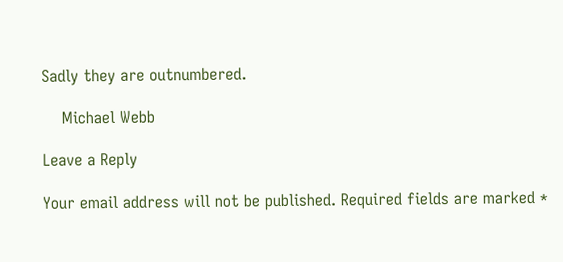Sadly they are outnumbered.

    Michael Webb

Leave a Reply

Your email address will not be published. Required fields are marked *